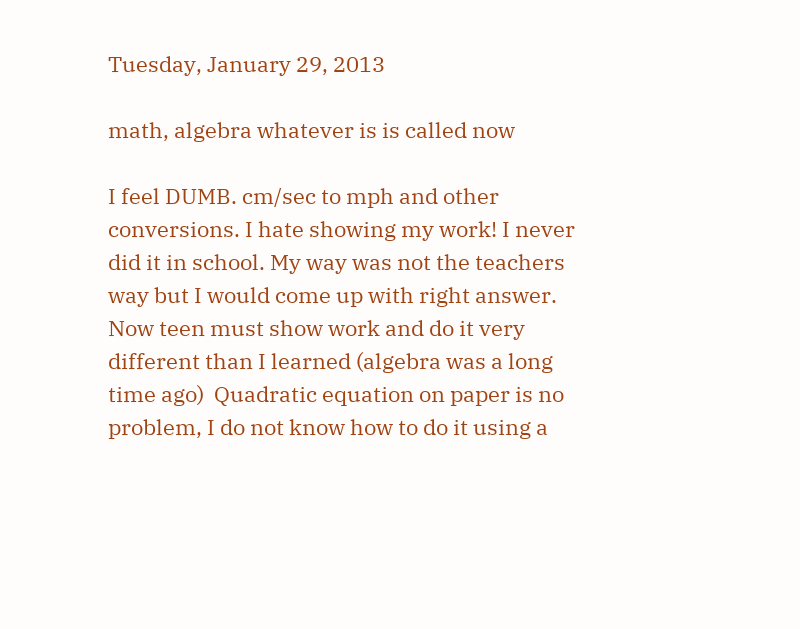Tuesday, January 29, 2013

math, algebra whatever is is called now

I feel DUMB. cm/sec to mph and other conversions. I hate showing my work! I never did it in school. My way was not the teachers way but I would come up with right answer. Now teen must show work and do it very different than I learned (algebra was a long time ago)  Quadratic equation on paper is no problem, I do not know how to do it using a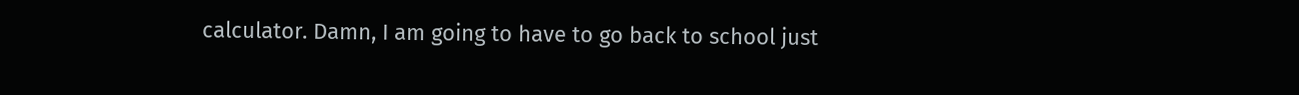calculator. Damn, I am going to have to go back to school just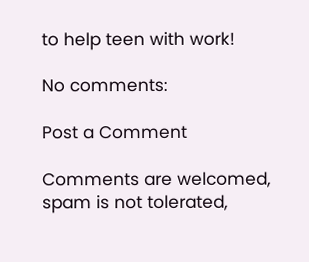to help teen with work!

No comments:

Post a Comment

Comments are welcomed, spam is not tolerated,